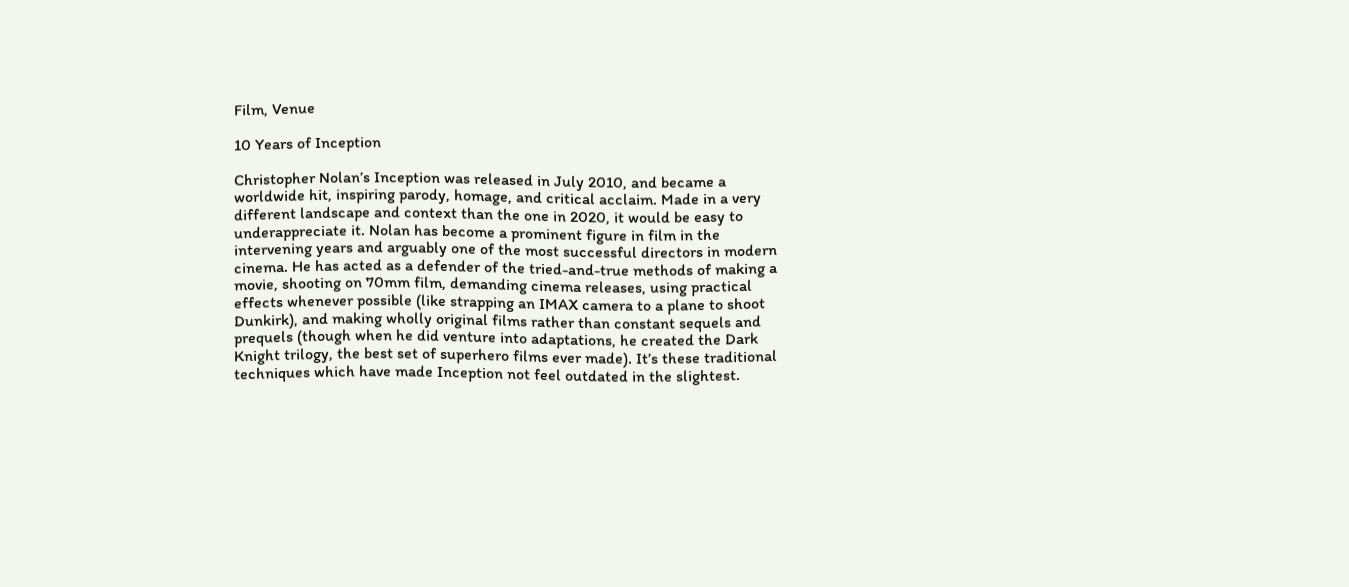Film, Venue

10 Years of Inception

Christopher Nolan’s Inception was released in July 2010, and became a worldwide hit, inspiring parody, homage, and critical acclaim. Made in a very different landscape and context than the one in 2020, it would be easy to underappreciate it. Nolan has become a prominent figure in film in the intervening years and arguably one of the most successful directors in modern cinema. He has acted as a defender of the tried-and-true methods of making a movie, shooting on 70mm film, demanding cinema releases, using practical effects whenever possible (like strapping an IMAX camera to a plane to shoot Dunkirk), and making wholly original films rather than constant sequels and prequels (though when he did venture into adaptations, he created the Dark Knight trilogy, the best set of superhero films ever made). It’s these traditional techniques which have made Inception not feel outdated in the slightest.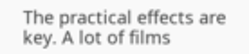The practical effects are key. A lot of films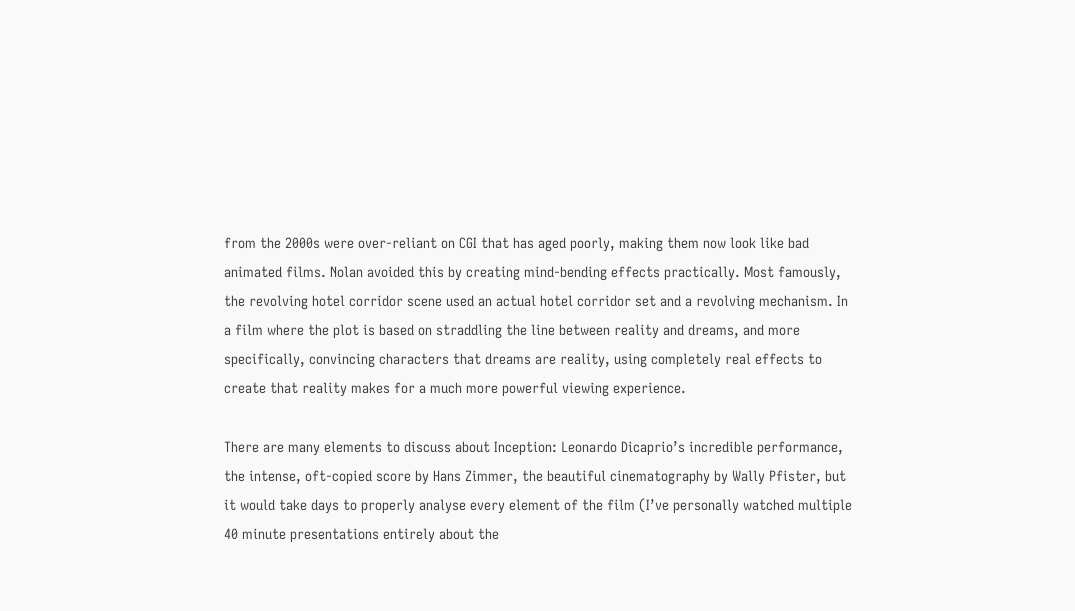from the 2000s were over-reliant on CGI that has aged poorly, making them now look like bad animated films. Nolan avoided this by creating mind-bending effects practically. Most famously, the revolving hotel corridor scene used an actual hotel corridor set and a revolving mechanism. In a film where the plot is based on straddling the line between reality and dreams, and more specifically, convincing characters that dreams are reality, using completely real effects to create that reality makes for a much more powerful viewing experience.

There are many elements to discuss about Inception: Leonardo Dicaprio’s incredible performance, the intense, oft-copied score by Hans Zimmer, the beautiful cinematography by Wally Pfister, but it would take days to properly analyse every element of the film (I’ve personally watched multiple 40 minute presentations entirely about the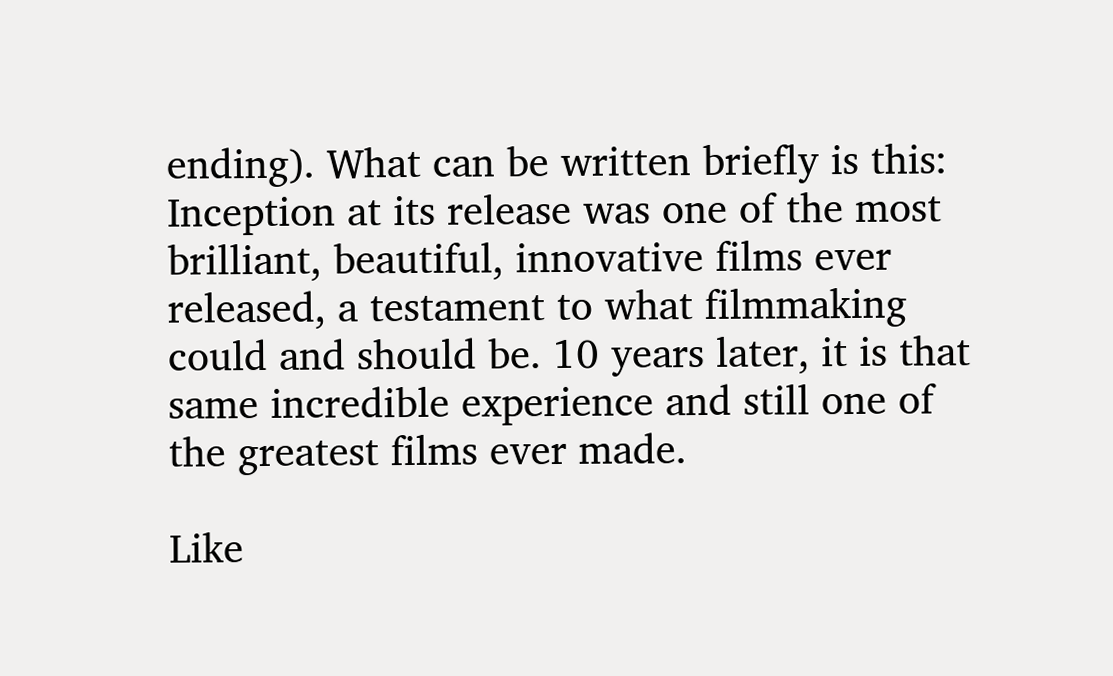ending). What can be written briefly is this: Inception at its release was one of the most brilliant, beautiful, innovative films ever released, a testament to what filmmaking could and should be. 10 years later, it is that same incredible experience and still one of the greatest films ever made.

Like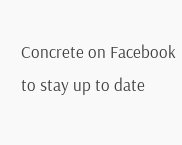Concrete on Facebook to stay up to date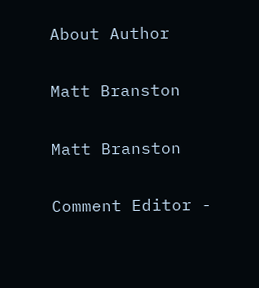About Author

Matt Branston

Matt Branston

Comment Editor -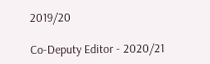2019/20

Co-Deputy Editor - 2020/21